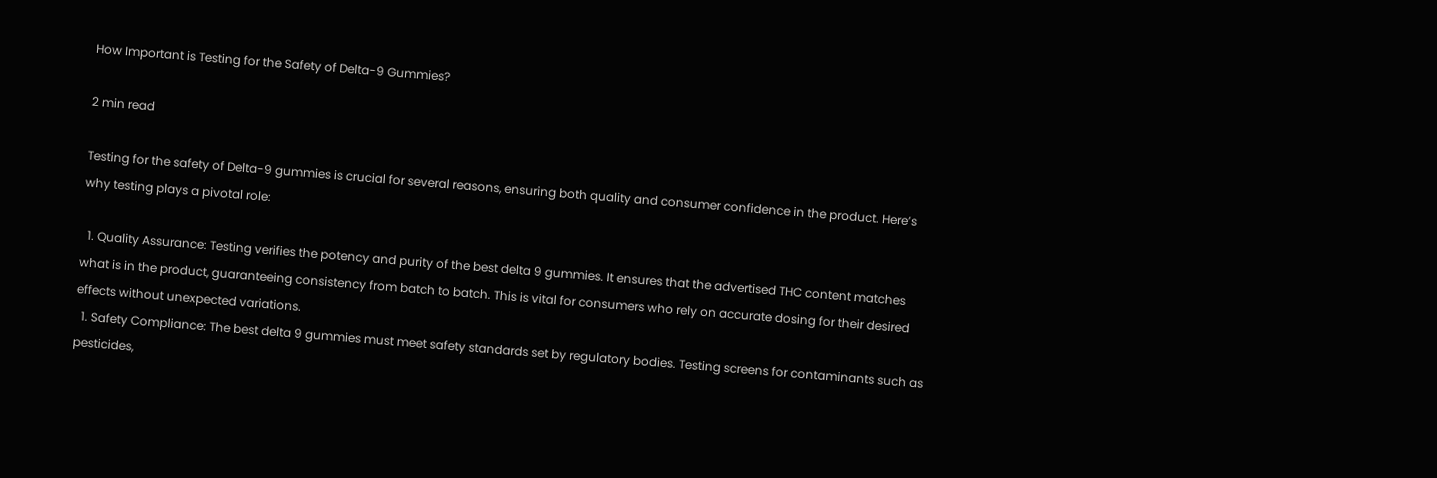How Important is Testing for the Safety of Delta-9 Gummies?

2 min read

Testing for the safety of Delta-9 gummies is crucial for several reasons, ensuring both quality and consumer confidence in the product. Here’s why testing plays a pivotal role:

  1. Quality Assurance: Testing verifies the potency and purity of the best delta 9 gummies. It ensures that the advertised THC content matches what is in the product, guaranteeing consistency from batch to batch. This is vital for consumers who rely on accurate dosing for their desired effects without unexpected variations.
  1. Safety Compliance: The best delta 9 gummies must meet safety standards set by regulatory bodies. Testing screens for contaminants such as pesticides,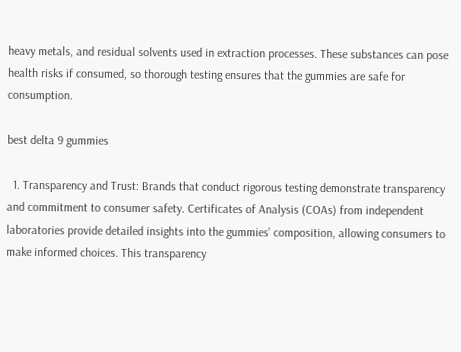heavy metals, and residual solvents used in extraction processes. These substances can pose health risks if consumed, so thorough testing ensures that the gummies are safe for consumption.

best delta 9 gummies

  1. Transparency and Trust: Brands that conduct rigorous testing demonstrate transparency and commitment to consumer safety. Certificates of Analysis (COAs) from independent laboratories provide detailed insights into the gummies’ composition, allowing consumers to make informed choices. This transparency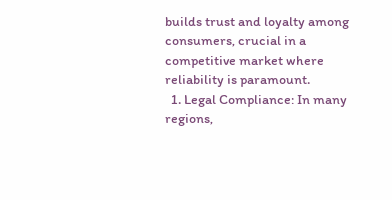builds trust and loyalty among consumers, crucial in a competitive market where reliability is paramount.
  1. Legal Compliance: In many regions,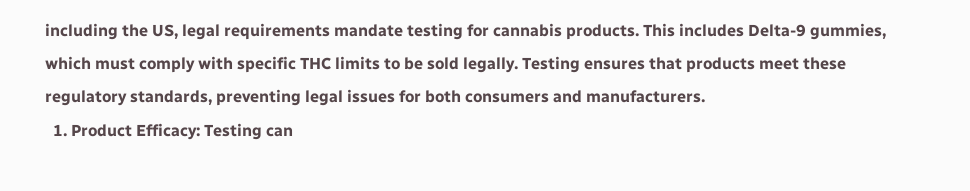including the US, legal requirements mandate testing for cannabis products. This includes Delta-9 gummies, which must comply with specific THC limits to be sold legally. Testing ensures that products meet these regulatory standards, preventing legal issues for both consumers and manufacturers.
  1. Product Efficacy: Testing can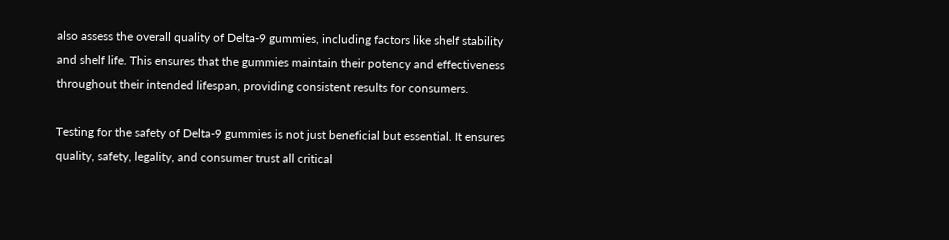also assess the overall quality of Delta-9 gummies, including factors like shelf stability and shelf life. This ensures that the gummies maintain their potency and effectiveness throughout their intended lifespan, providing consistent results for consumers.

Testing for the safety of Delta-9 gummies is not just beneficial but essential. It ensures quality, safety, legality, and consumer trust all critical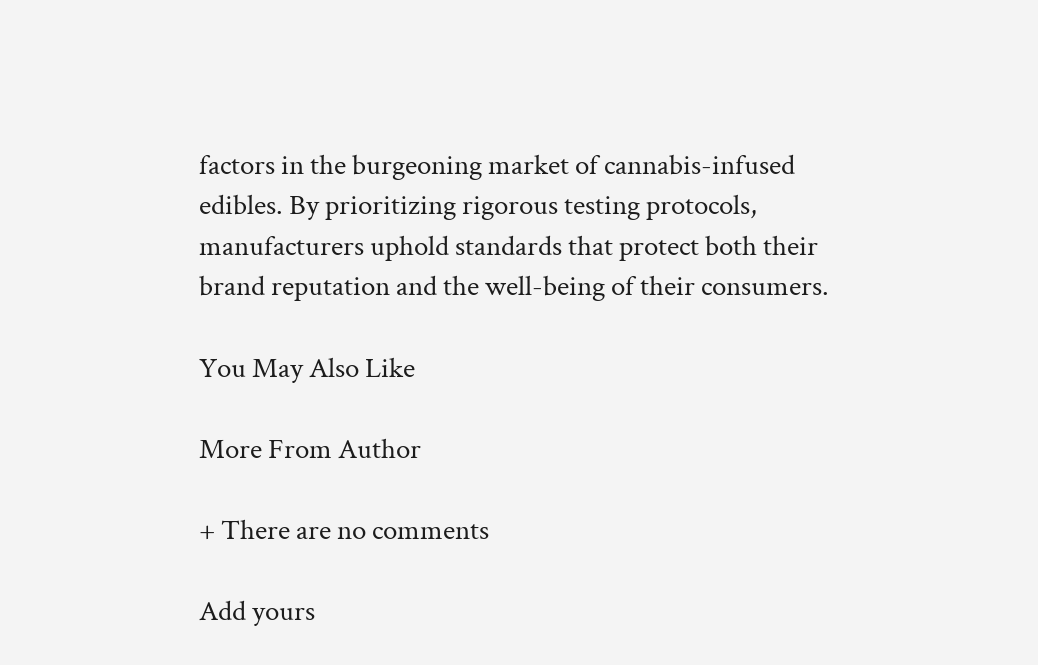factors in the burgeoning market of cannabis-infused edibles. By prioritizing rigorous testing protocols, manufacturers uphold standards that protect both their brand reputation and the well-being of their consumers.

You May Also Like

More From Author

+ There are no comments

Add yours